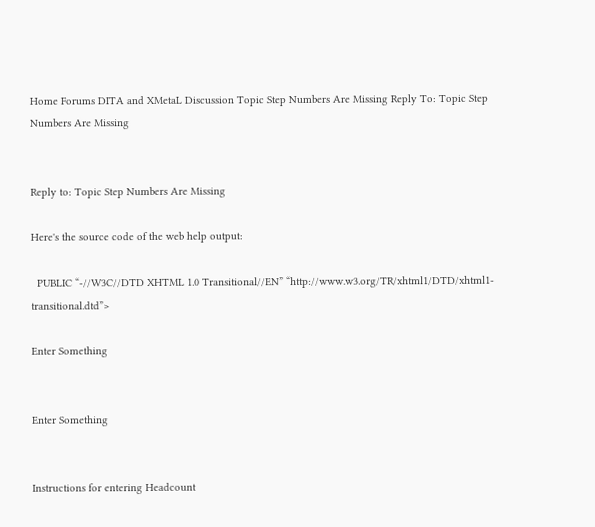Home Forums DITA and XMetaL Discussion Topic Step Numbers Are Missing Reply To: Topic Step Numbers Are Missing


Reply to: Topic Step Numbers Are Missing

Here's the source code of the web help output:

  PUBLIC “-//W3C//DTD XHTML 1.0 Transitional//EN” “http://www.w3.org/TR/xhtml1/DTD/xhtml1-transitional.dtd”>

Enter Something


Enter Something


Instructions for entering Headcount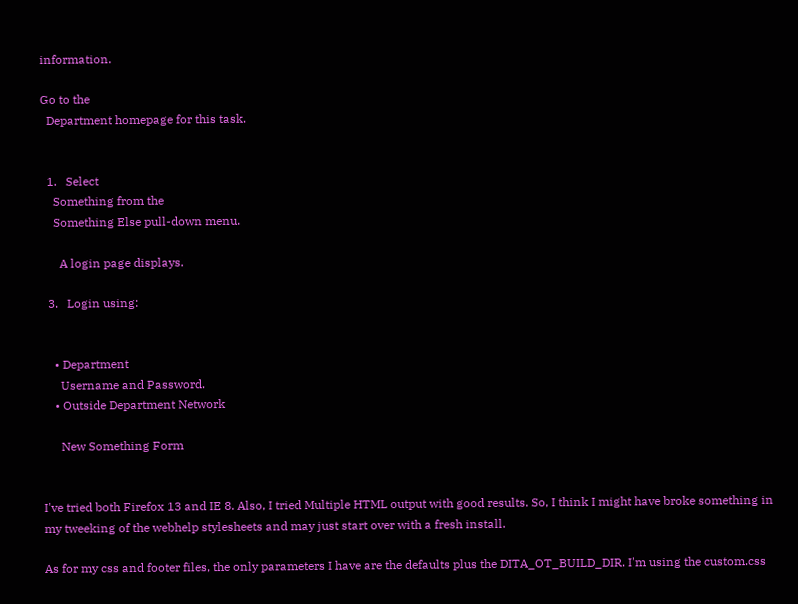information.

Go to the
  Department homepage for this task.


  1.   Select
    Something from the
    Something Else pull-down menu.

      A login page displays.

  3.   Login using:


    • Department
      Username and Password.
    • Outside Department Network

      New Something Form


I've tried both Firefox 13 and IE 8. Also, I tried Multiple HTML output with good results. So, I think I might have broke something in my tweeking of the webhelp stylesheets and may just start over with a fresh install.

As for my css and footer files, the only parameters I have are the defaults plus the DITA_OT_BUILD_DIR. I'm using the custom.css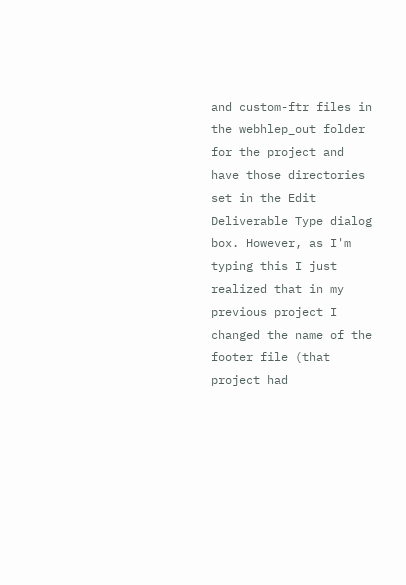and custom-ftr files in the webhlep_out folder for the project and have those directories set in the Edit Deliverable Type dialog box. However, as I'm typing this I just realized that in my previous project I changed the name of the footer file (that project had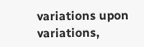variations upon variations,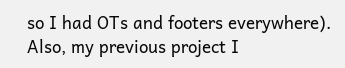so I had OTs and footers everywhere). Also, my previous project I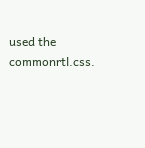used the commonrtl.css.